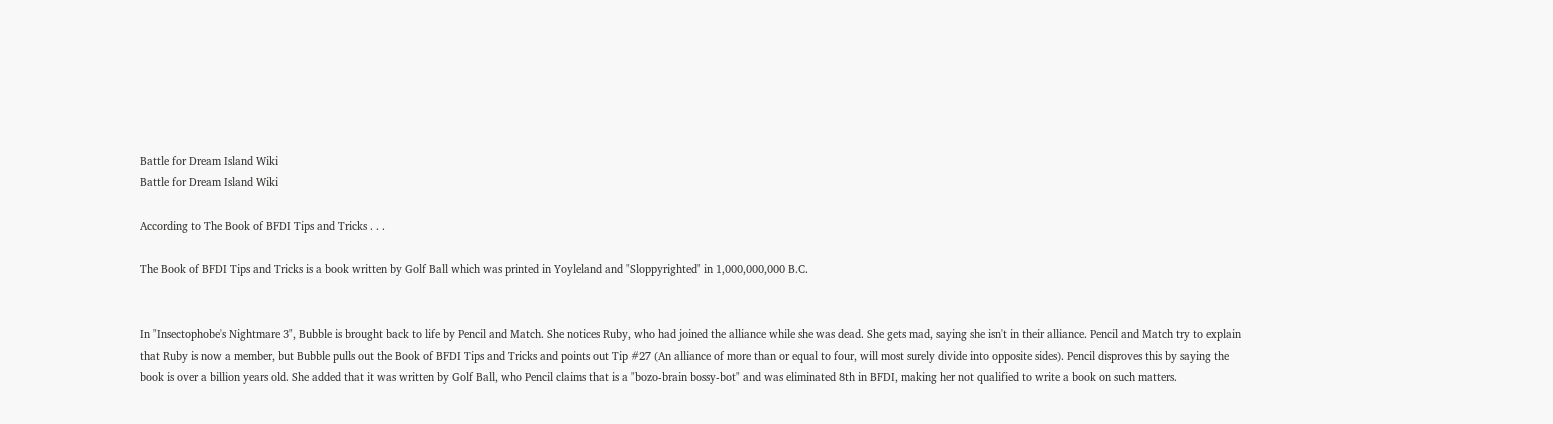Battle for Dream Island Wiki
Battle for Dream Island Wiki

According to The Book of BFDI Tips and Tricks . . .

The Book of BFDI Tips and Tricks is a book written by Golf Ball which was printed in Yoyleland and "Sloppyrighted" in 1,000,000,000 B.C.


In "Insectophobe's Nightmare 3", Bubble is brought back to life by Pencil and Match. She notices Ruby, who had joined the alliance while she was dead. She gets mad, saying she isn't in their alliance. Pencil and Match try to explain that Ruby is now a member, but Bubble pulls out the Book of BFDI Tips and Tricks and points out Tip #27 (An alliance of more than or equal to four, will most surely divide into opposite sides). Pencil disproves this by saying the book is over a billion years old. She added that it was written by Golf Ball, who Pencil claims that is a "bozo-brain bossy-bot" and was eliminated 8th in BFDI, making her not qualified to write a book on such matters.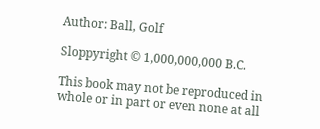Author: Ball, Golf

Sloppyright © 1,000,000,000 B.C.

This book may not be reproduced in whole or in part or even none at all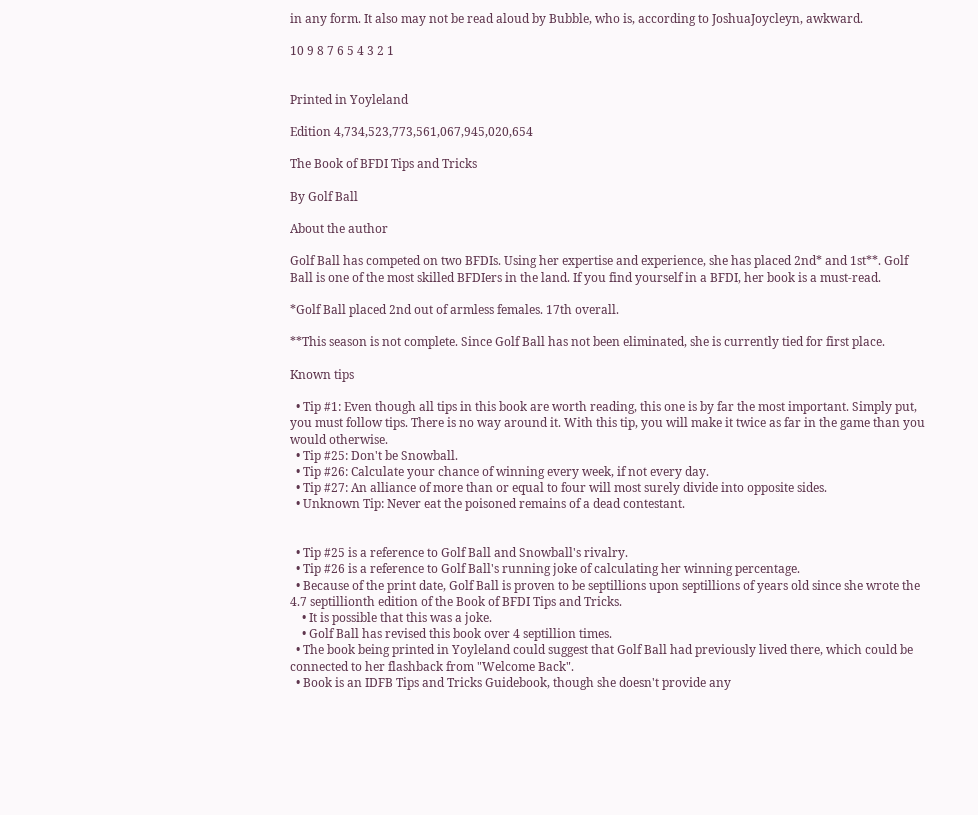in any form. It also may not be read aloud by Bubble, who is, according to JoshuaJoycleyn, awkward.

10 9 8 7 6 5 4 3 2 1


Printed in Yoyleland

Edition 4,734,523,773,561,067,945,020,654

The Book of BFDI Tips and Tricks

By Golf Ball

About the author

Golf Ball has competed on two BFDIs. Using her expertise and experience, she has placed 2nd* and 1st**. Golf Ball is one of the most skilled BFDIers in the land. If you find yourself in a BFDI, her book is a must-read.

*Golf Ball placed 2nd out of armless females. 17th overall.

**This season is not complete. Since Golf Ball has not been eliminated, she is currently tied for first place.

Known tips

  • Tip #1: Even though all tips in this book are worth reading, this one is by far the most important. Simply put, you must follow tips. There is no way around it. With this tip, you will make it twice as far in the game than you would otherwise.
  • Tip #25: Don't be Snowball.
  • Tip #26: Calculate your chance of winning every week, if not every day.
  • Tip #27: An alliance of more than or equal to four will most surely divide into opposite sides.
  • Unknown Tip: Never eat the poisoned remains of a dead contestant.


  • Tip #25 is a reference to Golf Ball and Snowball's rivalry.
  • Tip #26 is a reference to Golf Ball's running joke of calculating her winning percentage.
  • Because of the print date, Golf Ball is proven to be septillions upon septillions of years old since she wrote the 4.7 septillionth edition of the Book of BFDI Tips and Tricks.
    • It is possible that this was a joke.
    • Golf Ball has revised this book over 4 septillion times.
  • The book being printed in Yoyleland could suggest that Golf Ball had previously lived there, which could be connected to her flashback from "Welcome Back".
  • Book is an IDFB Tips and Tricks Guidebook, though she doesn't provide any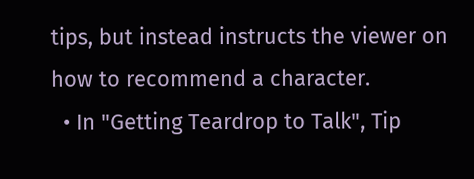tips, but instead instructs the viewer on how to recommend a character.
  • In "Getting Teardrop to Talk", Tip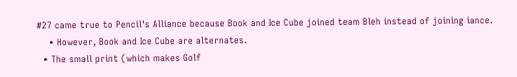#27 came true to Pencil's Alliance because Book and Ice Cube joined team Bleh instead of joining iance.
    • However, Book and Ice Cube are alternates.
  • The small print (which makes Golf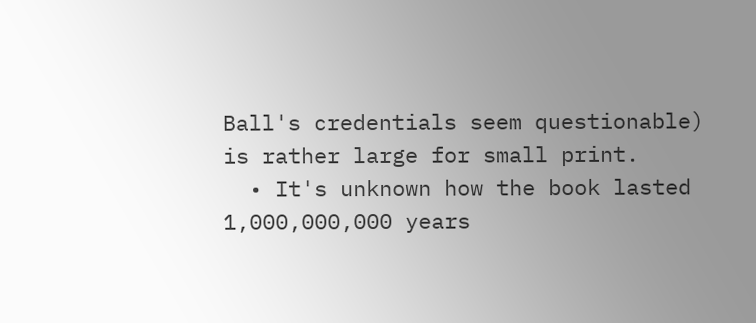Ball's credentials seem questionable) is rather large for small print.
  • It's unknown how the book lasted 1,000,000,000 years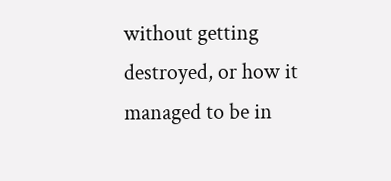without getting destroyed, or how it managed to be in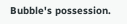Bubble's possession.